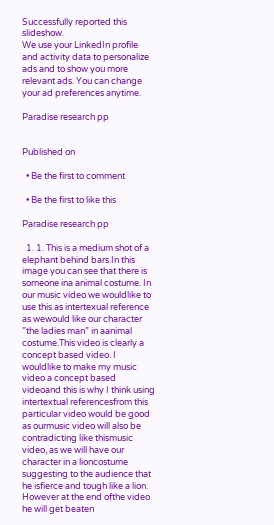Successfully reported this slideshow.
We use your LinkedIn profile and activity data to personalize ads and to show you more relevant ads. You can change your ad preferences anytime.

Paradise research pp


Published on

  • Be the first to comment

  • Be the first to like this

Paradise research pp

  1. 1. This is a medium shot of a elephant behind bars.In this image you can see that there is someone ina animal costume. In our music video we wouldlike to use this as intertexual reference as wewould like our character ”the ladies man” in aanimal costume.This video is clearly a concept based video. I wouldlike to make my music video a concept based videoand this is why I think using intertextual referencesfrom this particular video would be good as ourmusic video will also be contradicting like thismusic video, as we will have our character in a lioncostume suggesting to the audience that he isfierce and tough like a lion. However at the end ofthe video he will get beaten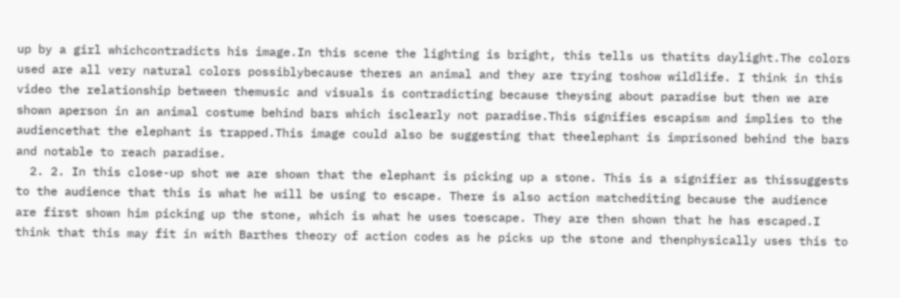up by a girl whichcontradicts his image.In this scene the lighting is bright, this tells us thatits daylight.The colors used are all very natural colors possiblybecause theres an animal and they are trying toshow wildlife. I think in this video the relationship between themusic and visuals is contradicting because theysing about paradise but then we are shown aperson in an animal costume behind bars which isclearly not paradise.This signifies escapism and implies to the audiencethat the elephant is trapped.This image could also be suggesting that theelephant is imprisoned behind the bars and notable to reach paradise.
  2. 2. In this close-up shot we are shown that the elephant is picking up a stone. This is a signifier as thissuggests to the audience that this is what he will be using to escape. There is also action matchediting because the audience are first shown him picking up the stone, which is what he uses toescape. They are then shown that he has escaped.I think that this may fit in with Barthes theory of action codes as he picks up the stone and thenphysically uses this to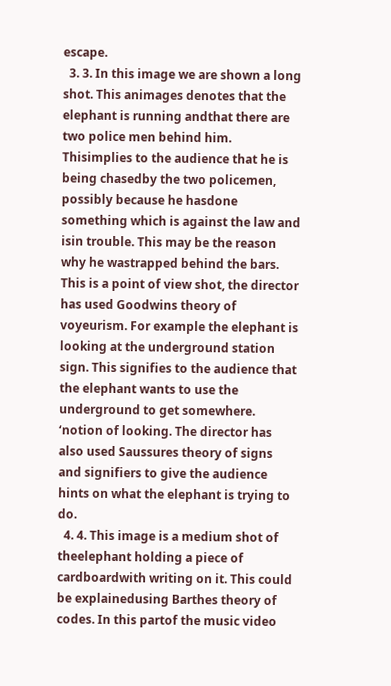escape.
  3. 3. In this image we are shown a long shot. This animages denotes that the elephant is running andthat there are two police men behind him. Thisimplies to the audience that he is being chasedby the two policemen, possibly because he hasdone something which is against the law and isin trouble. This may be the reason why he wastrapped behind the bars. This is a point of view shot, the director has used Goodwins theory of voyeurism. For example the elephant is looking at the underground station sign. This signifies to the audience that the elephant wants to use the underground to get somewhere. ‘notion of looking. The director has also used Saussures theory of signs and signifiers to give the audience hints on what the elephant is trying to do.
  4. 4. This image is a medium shot of theelephant holding a piece of cardboardwith writing on it. This could be explainedusing Barthes theory of codes. In this partof the music video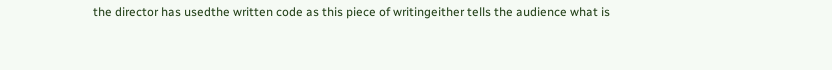the director has usedthe written code as this piece of writingeither tells the audience what is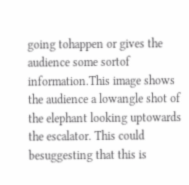going tohappen or gives the audience some sortof information.This image shows the audience a lowangle shot of the elephant looking uptowards the escalator. This could besuggesting that this is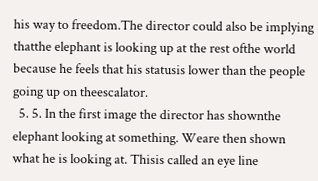his way to freedom.The director could also be implying thatthe elephant is looking up at the rest ofthe world because he feels that his statusis lower than the people going up on theescalator.
  5. 5. In the first image the director has shownthe elephant looking at something. Weare then shown what he is looking at. Thisis called an eye line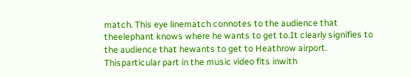match. This eye linematch connotes to the audience that theelephant knows where he wants to get to.It clearly signifies to the audience that hewants to get to Heathrow airport. Thisparticular part in the music video fits inwith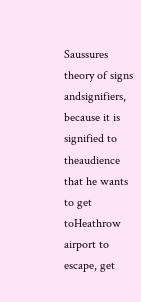Saussures theory of signs andsignifiers, because it is signified to theaudience that he wants to get toHeathrow airport to escape, get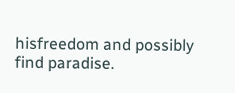hisfreedom and possibly find paradise.